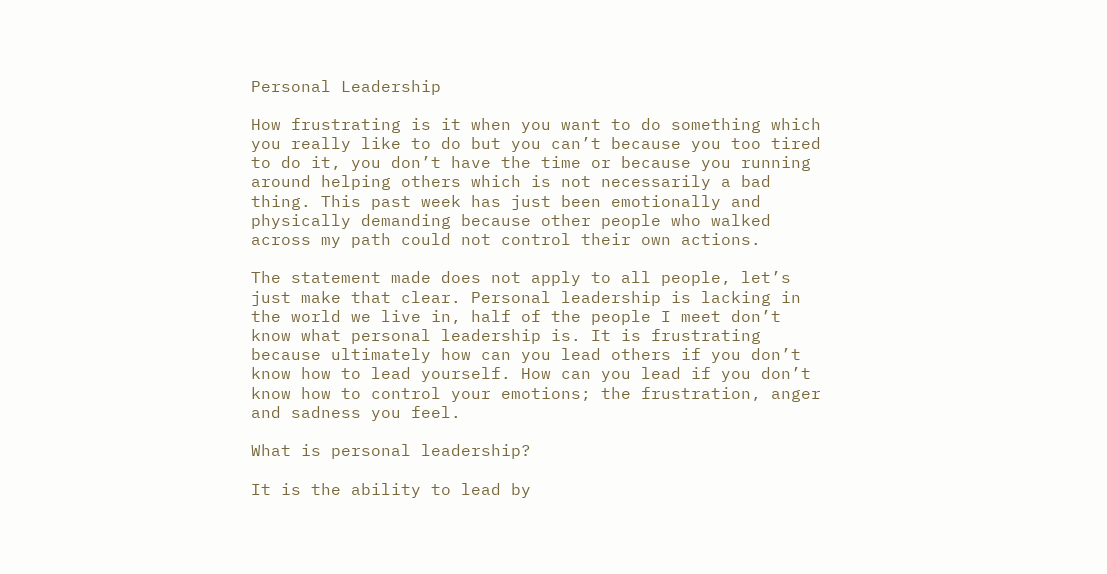Personal Leadership

How frustrating is it when you want to do something which you really like to do but you can’t because you too tired to do it, you don’t have the time or because you running around helping others which is not necessarily a bad thing. This past week has just been emotionally and physically demanding because other people who walked across my path could not control their own actions.

The statement made does not apply to all people, let’s just make that clear. Personal leadership is lacking in the world we live in, half of the people I meet don’t know what personal leadership is. It is frustrating because ultimately how can you lead others if you don’t know how to lead yourself. How can you lead if you don’t know how to control your emotions; the frustration, anger and sadness you feel.

What is personal leadership?

It is the ability to lead by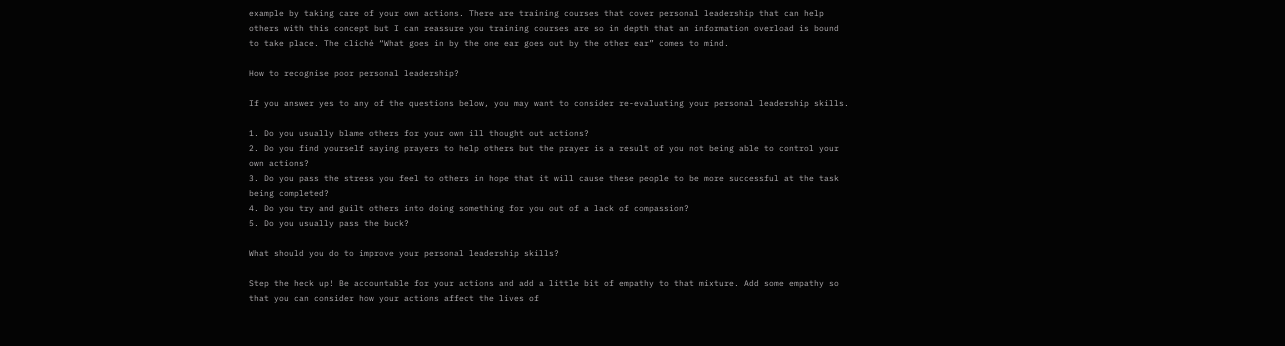example by taking care of your own actions. There are training courses that cover personal leadership that can help others with this concept but I can reassure you training courses are so in depth that an information overload is bound to take place. The cliché “What goes in by the one ear goes out by the other ear” comes to mind.

How to recognise poor personal leadership?

If you answer yes to any of the questions below, you may want to consider re-evaluating your personal leadership skills.

1. Do you usually blame others for your own ill thought out actions?
2. Do you find yourself saying prayers to help others but the prayer is a result of you not being able to control your own actions?
3. Do you pass the stress you feel to others in hope that it will cause these people to be more successful at the task being completed?
4. Do you try and guilt others into doing something for you out of a lack of compassion?
5. Do you usually pass the buck?

What should you do to improve your personal leadership skills?

Step the heck up! Be accountable for your actions and add a little bit of empathy to that mixture. Add some empathy so that you can consider how your actions affect the lives of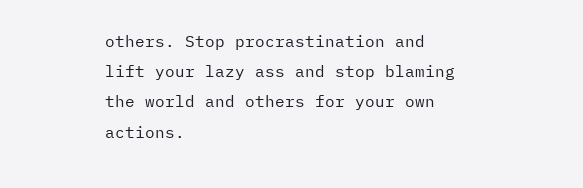others. Stop procrastination and lift your lazy ass and stop blaming the world and others for your own actions.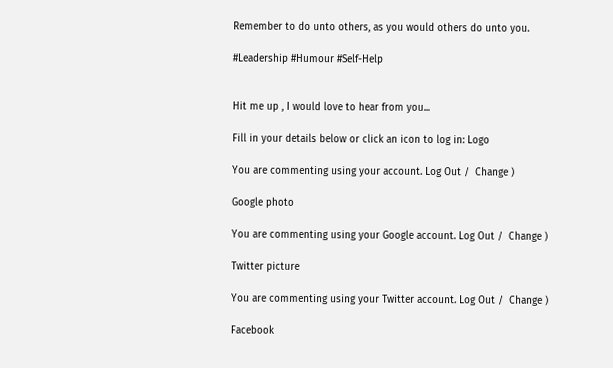Remember to do unto others, as you would others do unto you.

#Leadership #Humour #Self-Help


Hit me up , I would love to hear from you...

Fill in your details below or click an icon to log in: Logo

You are commenting using your account. Log Out /  Change )

Google photo

You are commenting using your Google account. Log Out /  Change )

Twitter picture

You are commenting using your Twitter account. Log Out /  Change )

Facebook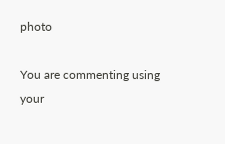photo

You are commenting using your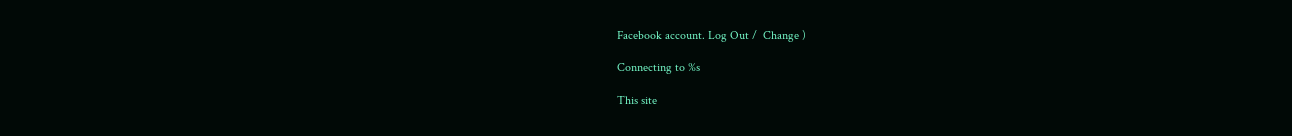Facebook account. Log Out /  Change )

Connecting to %s

This site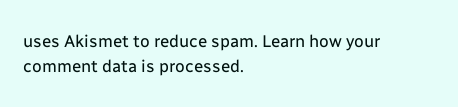uses Akismet to reduce spam. Learn how your comment data is processed.